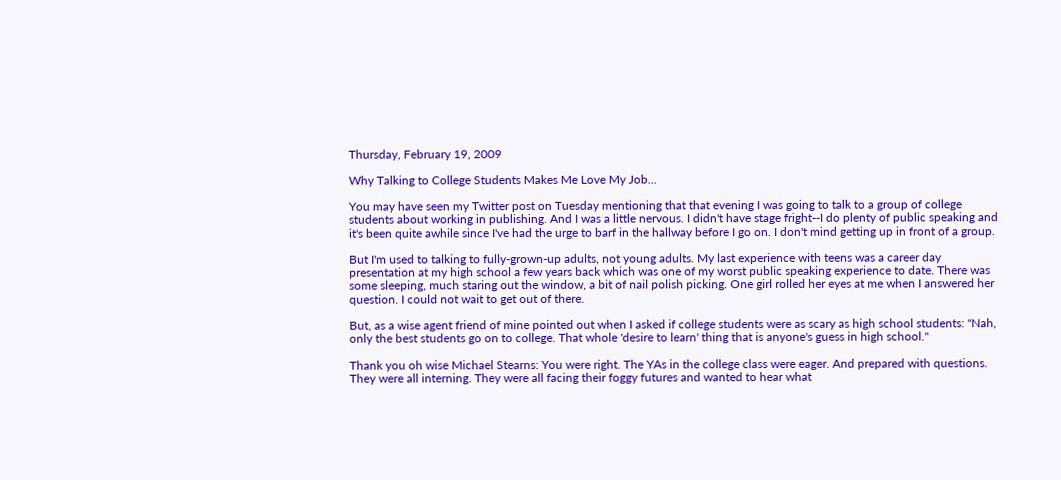Thursday, February 19, 2009

Why Talking to College Students Makes Me Love My Job...

You may have seen my Twitter post on Tuesday mentioning that that evening I was going to talk to a group of college students about working in publishing. And I was a little nervous. I didn't have stage fright--I do plenty of public speaking and it's been quite awhile since I've had the urge to barf in the hallway before I go on. I don't mind getting up in front of a group.

But I'm used to talking to fully-grown-up adults, not young adults. My last experience with teens was a career day presentation at my high school a few years back which was one of my worst public speaking experience to date. There was some sleeping, much staring out the window, a bit of nail polish picking. One girl rolled her eyes at me when I answered her question. I could not wait to get out of there.

But, as a wise agent friend of mine pointed out when I asked if college students were as scary as high school students: "Nah, only the best students go on to college. That whole 'desire to learn' thing that is anyone's guess in high school."

Thank you oh wise Michael Stearns: You were right. The YAs in the college class were eager. And prepared with questions. They were all interning. They were all facing their foggy futures and wanted to hear what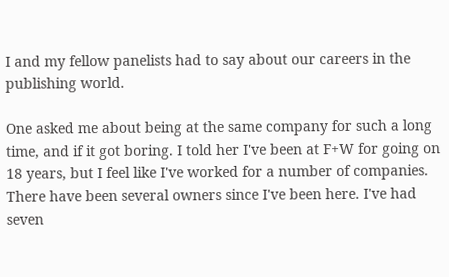I and my fellow panelists had to say about our careers in the publishing world.

One asked me about being at the same company for such a long time, and if it got boring. I told her I've been at F+W for going on 18 years, but I feel like I've worked for a number of companies. There have been several owners since I've been here. I've had seven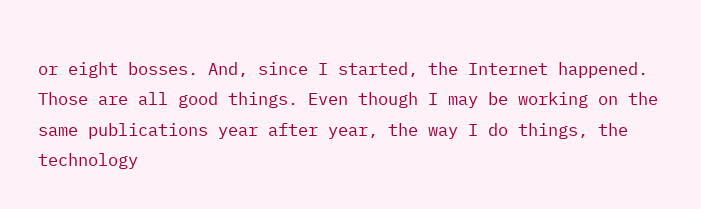or eight bosses. And, since I started, the Internet happened. Those are all good things. Even though I may be working on the same publications year after year, the way I do things, the technology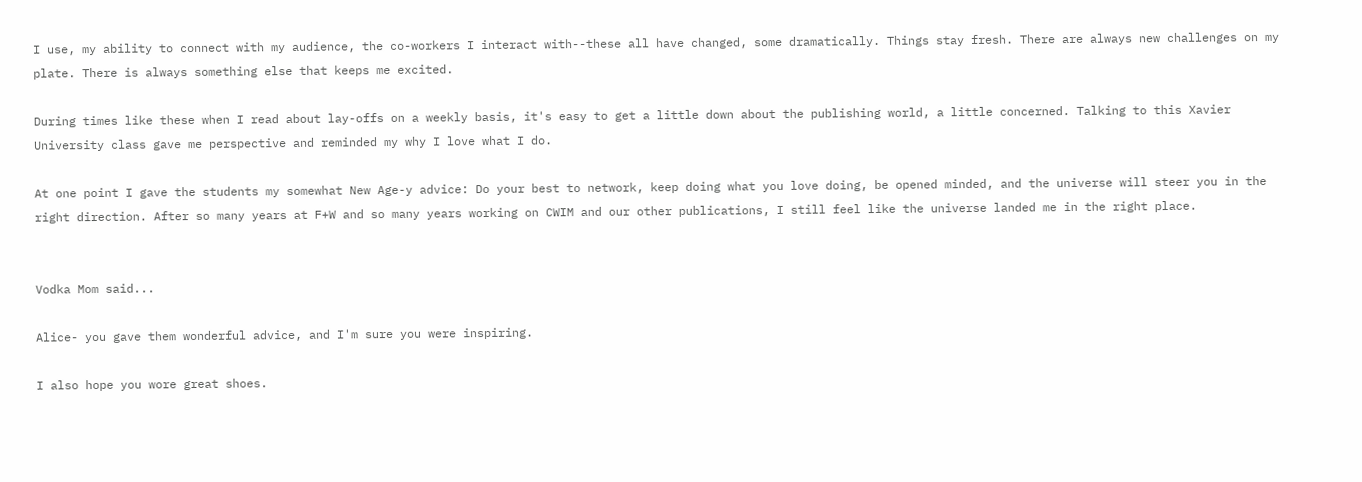I use, my ability to connect with my audience, the co-workers I interact with--these all have changed, some dramatically. Things stay fresh. There are always new challenges on my plate. There is always something else that keeps me excited.

During times like these when I read about lay-offs on a weekly basis, it's easy to get a little down about the publishing world, a little concerned. Talking to this Xavier University class gave me perspective and reminded my why I love what I do.

At one point I gave the students my somewhat New Age-y advice: Do your best to network, keep doing what you love doing, be opened minded, and the universe will steer you in the right direction. After so many years at F+W and so many years working on CWIM and our other publications, I still feel like the universe landed me in the right place.


Vodka Mom said...

Alice- you gave them wonderful advice, and I'm sure you were inspiring.

I also hope you wore great shoes.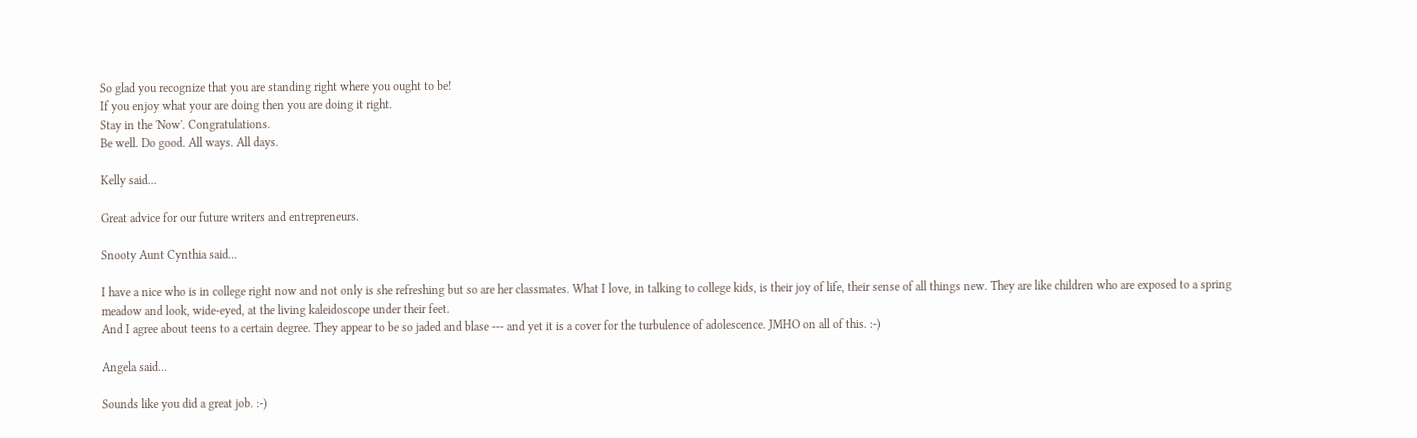So glad you recognize that you are standing right where you ought to be!
If you enjoy what your are doing then you are doing it right.
Stay in the 'Now'. Congratulations.
Be well. Do good. All ways. All days.

Kelly said...

Great advice for our future writers and entrepreneurs.

Snooty Aunt Cynthia said...

I have a nice who is in college right now and not only is she refreshing but so are her classmates. What I love, in talking to college kids, is their joy of life, their sense of all things new. They are like children who are exposed to a spring meadow and look, wide-eyed, at the living kaleidoscope under their feet.
And I agree about teens to a certain degree. They appear to be so jaded and blase --- and yet it is a cover for the turbulence of adolescence. JMHO on all of this. :-)

Angela said...

Sounds like you did a great job. :-)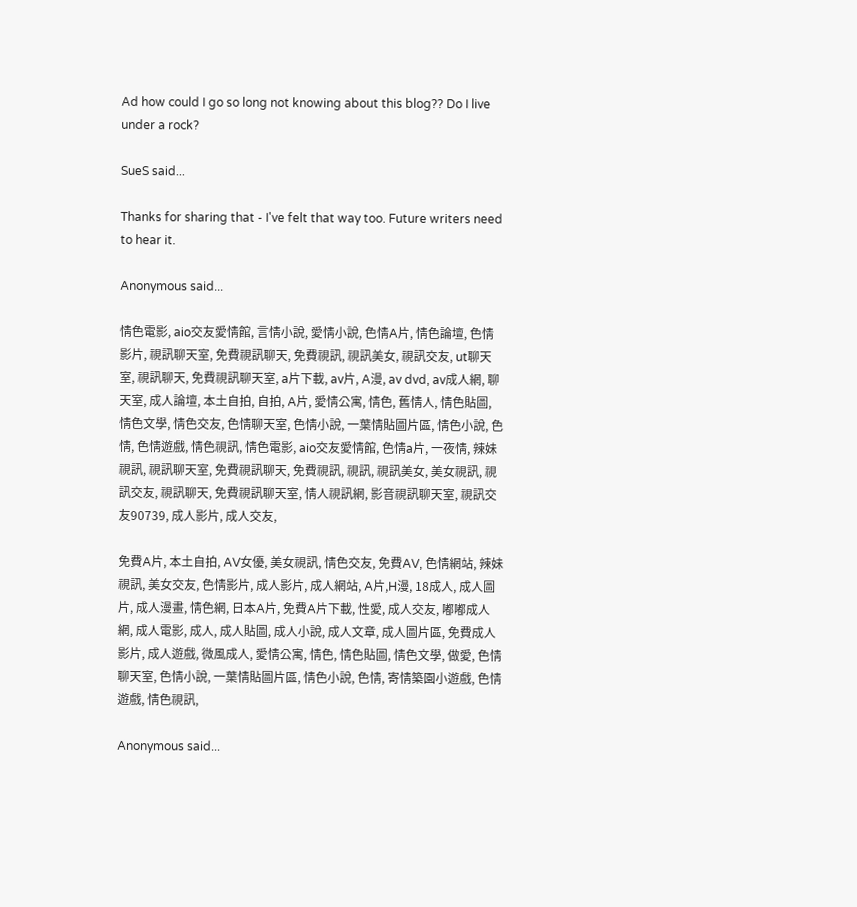Ad how could I go so long not knowing about this blog?? Do I live under a rock?

SueS said...

Thanks for sharing that - I've felt that way too. Future writers need to hear it.

Anonymous said...

情色電影, aio交友愛情館, 言情小說, 愛情小說, 色情A片, 情色論壇, 色情影片, 視訊聊天室, 免費視訊聊天, 免費視訊, 視訊美女, 視訊交友, ut聊天室, 視訊聊天, 免費視訊聊天室, a片下載, av片, A漫, av dvd, av成人網, 聊天室, 成人論壇, 本土自拍, 自拍, A片, 愛情公寓, 情色, 舊情人, 情色貼圖, 情色文學, 情色交友, 色情聊天室, 色情小說, 一葉情貼圖片區, 情色小說, 色情, 色情遊戲, 情色視訊, 情色電影, aio交友愛情館, 色情a片, 一夜情, 辣妹視訊, 視訊聊天室, 免費視訊聊天, 免費視訊, 視訊, 視訊美女, 美女視訊, 視訊交友, 視訊聊天, 免費視訊聊天室, 情人視訊網, 影音視訊聊天室, 視訊交友90739, 成人影片, 成人交友,

免費A片, 本土自拍, AV女優, 美女視訊, 情色交友, 免費AV, 色情網站, 辣妹視訊, 美女交友, 色情影片, 成人影片, 成人網站, A片,H漫, 18成人, 成人圖片, 成人漫畫, 情色網, 日本A片, 免費A片下載, 性愛, 成人交友, 嘟嘟成人網, 成人電影, 成人, 成人貼圖, 成人小說, 成人文章, 成人圖片區, 免費成人影片, 成人遊戲, 微風成人, 愛情公寓, 情色, 情色貼圖, 情色文學, 做愛, 色情聊天室, 色情小說, 一葉情貼圖片區, 情色小說, 色情, 寄情築園小遊戲, 色情遊戲, 情色視訊,

Anonymous said...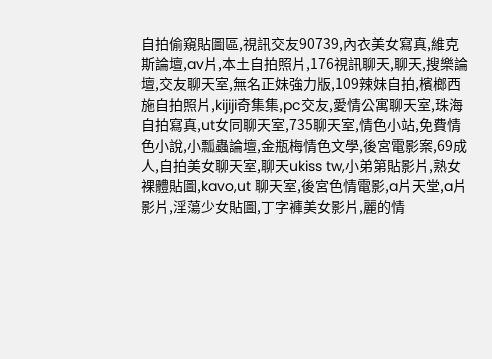自拍偷窺貼圖區,視訊交友90739,內衣美女寫真,維克斯論壇,av片,本土自拍照片,176視訊聊天,聊天,搜樂論壇,交友聊天室,無名正妹強力版,109辣妹自拍,檳榔西施自拍照片,kijiji奇集集,pc交友,愛情公寓聊天室,珠海自拍寫真,ut女同聊天室,735聊天室,情色小站,免費情色小說,小瓢蟲論壇,金瓶梅情色文學,後宮電影案,69成人,自拍美女聊天室,聊天ukiss tw,小弟第貼影片,熟女裸體貼圖,kavo,ut 聊天室,後宮色情電影,a片天堂,a片影片,淫蕩少女貼圖,丁字褲美女影片,麗的情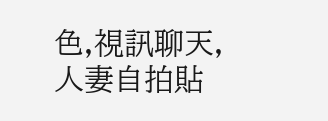色,視訊聊天,人妻自拍貼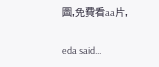圖,免費看aa片,

eda said...